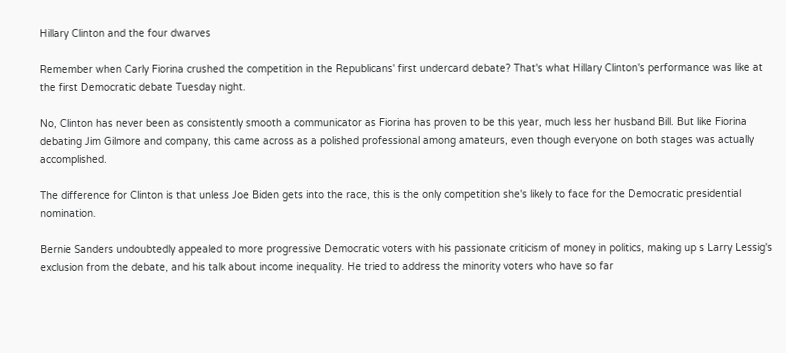Hillary Clinton and the four dwarves

Remember when Carly Fiorina crushed the competition in the Republicans' first undercard debate? That's what Hillary Clinton's performance was like at the first Democratic debate Tuesday night.

No, Clinton has never been as consistently smooth a communicator as Fiorina has proven to be this year, much less her husband Bill. But like Fiorina debating Jim Gilmore and company, this came across as a polished professional among amateurs, even though everyone on both stages was actually accomplished.

The difference for Clinton is that unless Joe Biden gets into the race, this is the only competition she's likely to face for the Democratic presidential nomination.

Bernie Sanders undoubtedly appealed to more progressive Democratic voters with his passionate criticism of money in politics, making up s Larry Lessig's exclusion from the debate, and his talk about income inequality. He tried to address the minority voters who have so far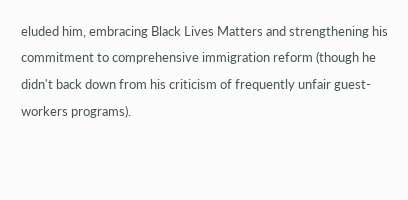eluded him, embracing Black Lives Matters and strengthening his commitment to comprehensive immigration reform (though he didn't back down from his criticism of frequently unfair guest-workers programs).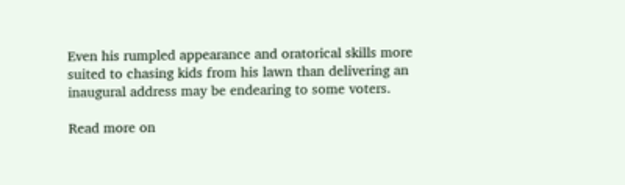Even his rumpled appearance and oratorical skills more suited to chasing kids from his lawn than delivering an inaugural address may be endearing to some voters.

Read more on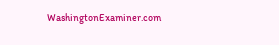WashingtonExaminer.com